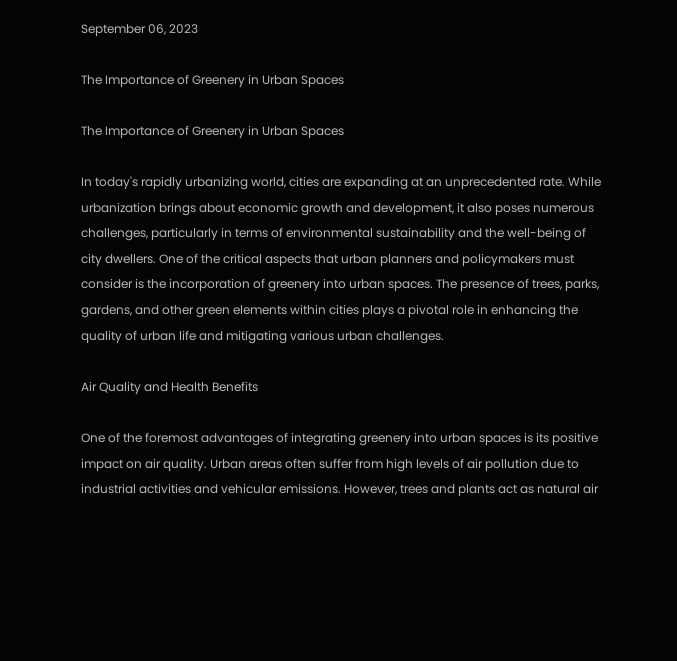September 06, 2023

The Importance of Greenery in Urban Spaces

The Importance of Greenery in Urban Spaces

In today's rapidly urbanizing world, cities are expanding at an unprecedented rate. While urbanization brings about economic growth and development, it also poses numerous challenges, particularly in terms of environmental sustainability and the well-being of city dwellers. One of the critical aspects that urban planners and policymakers must consider is the incorporation of greenery into urban spaces. The presence of trees, parks, gardens, and other green elements within cities plays a pivotal role in enhancing the quality of urban life and mitigating various urban challenges.

Air Quality and Health Benefits

One of the foremost advantages of integrating greenery into urban spaces is its positive impact on air quality. Urban areas often suffer from high levels of air pollution due to industrial activities and vehicular emissions. However, trees and plants act as natural air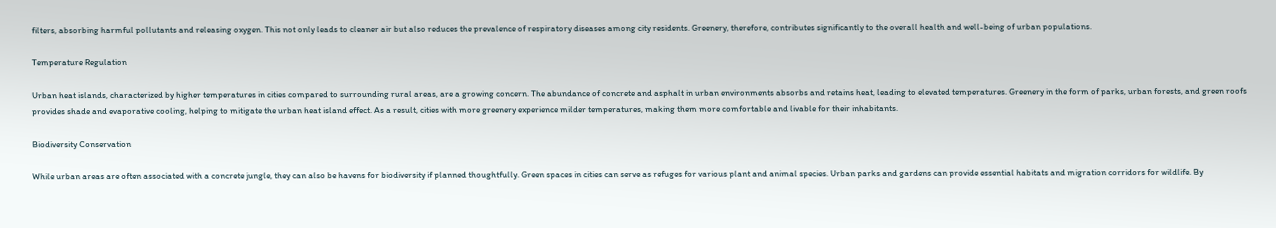filters, absorbing harmful pollutants and releasing oxygen. This not only leads to cleaner air but also reduces the prevalence of respiratory diseases among city residents. Greenery, therefore, contributes significantly to the overall health and well-being of urban populations.

Temperature Regulation

Urban heat islands, characterized by higher temperatures in cities compared to surrounding rural areas, are a growing concern. The abundance of concrete and asphalt in urban environments absorbs and retains heat, leading to elevated temperatures. Greenery in the form of parks, urban forests, and green roofs provides shade and evaporative cooling, helping to mitigate the urban heat island effect. As a result, cities with more greenery experience milder temperatures, making them more comfortable and livable for their inhabitants.

Biodiversity Conservation

While urban areas are often associated with a concrete jungle, they can also be havens for biodiversity if planned thoughtfully. Green spaces in cities can serve as refuges for various plant and animal species. Urban parks and gardens can provide essential habitats and migration corridors for wildlife. By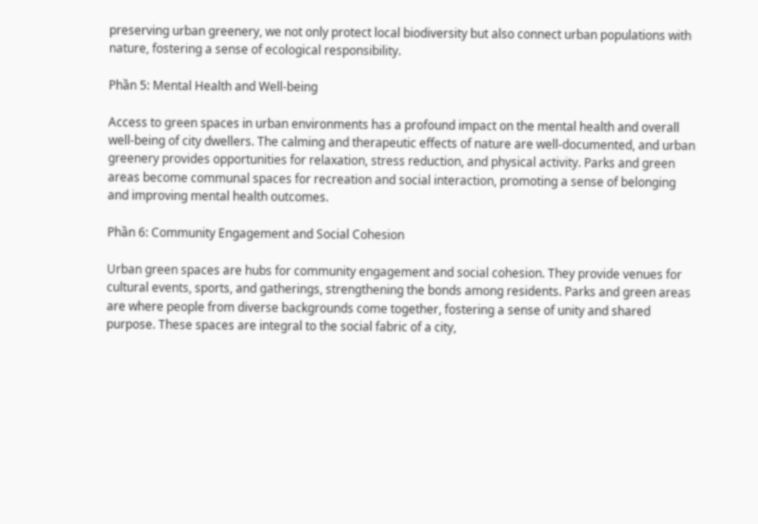preserving urban greenery, we not only protect local biodiversity but also connect urban populations with nature, fostering a sense of ecological responsibility.

Phần 5: Mental Health and Well-being

Access to green spaces in urban environments has a profound impact on the mental health and overall well-being of city dwellers. The calming and therapeutic effects of nature are well-documented, and urban greenery provides opportunities for relaxation, stress reduction, and physical activity. Parks and green areas become communal spaces for recreation and social interaction, promoting a sense of belonging and improving mental health outcomes.

Phần 6: Community Engagement and Social Cohesion

Urban green spaces are hubs for community engagement and social cohesion. They provide venues for cultural events, sports, and gatherings, strengthening the bonds among residents. Parks and green areas are where people from diverse backgrounds come together, fostering a sense of unity and shared purpose. These spaces are integral to the social fabric of a city,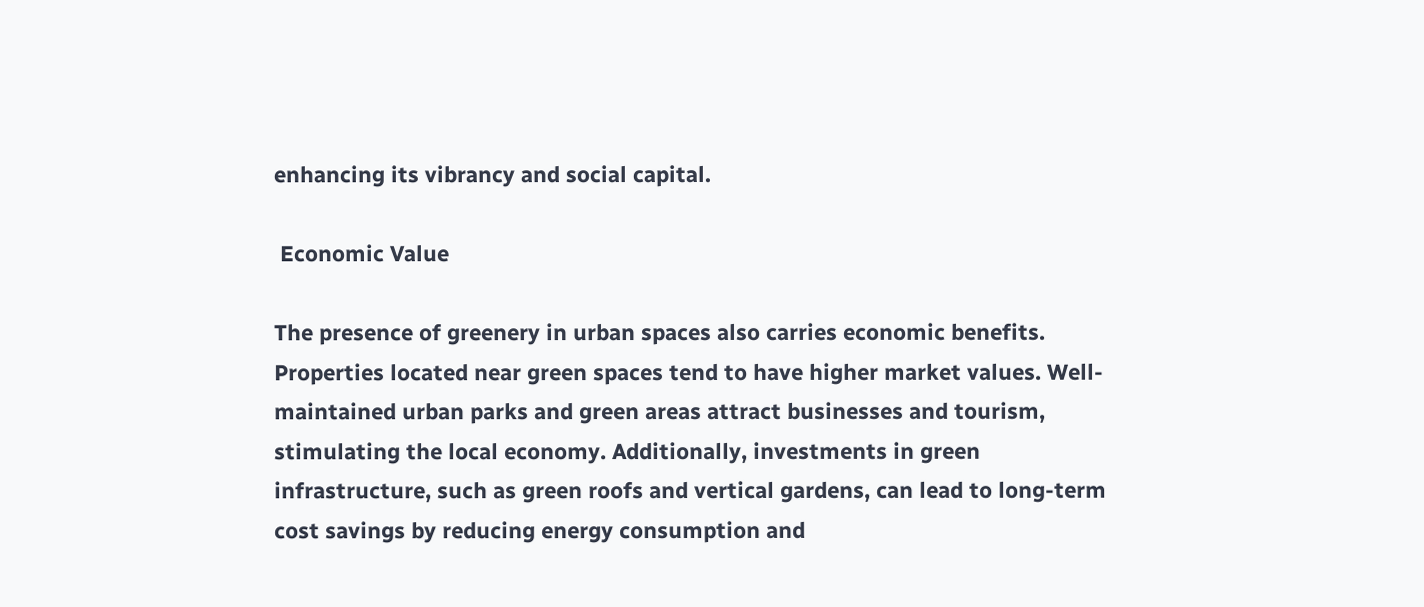enhancing its vibrancy and social capital.

 Economic Value

The presence of greenery in urban spaces also carries economic benefits. Properties located near green spaces tend to have higher market values. Well-maintained urban parks and green areas attract businesses and tourism, stimulating the local economy. Additionally, investments in green infrastructure, such as green roofs and vertical gardens, can lead to long-term cost savings by reducing energy consumption and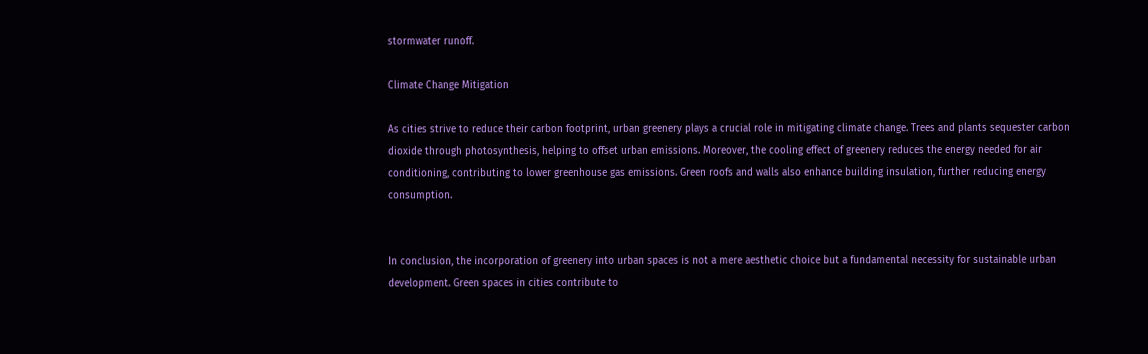stormwater runoff.

Climate Change Mitigation

As cities strive to reduce their carbon footprint, urban greenery plays a crucial role in mitigating climate change. Trees and plants sequester carbon dioxide through photosynthesis, helping to offset urban emissions. Moreover, the cooling effect of greenery reduces the energy needed for air conditioning, contributing to lower greenhouse gas emissions. Green roofs and walls also enhance building insulation, further reducing energy consumption.


In conclusion, the incorporation of greenery into urban spaces is not a mere aesthetic choice but a fundamental necessity for sustainable urban development. Green spaces in cities contribute to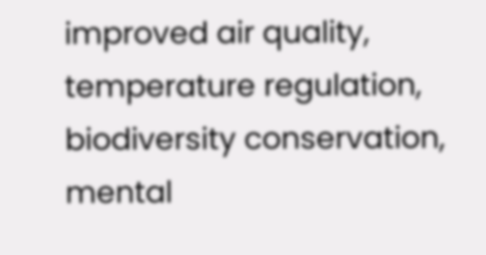improved air quality, temperature regulation, biodiversity conservation, mental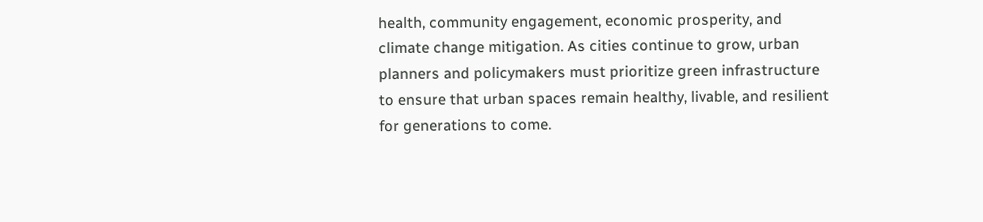health, community engagement, economic prosperity, and climate change mitigation. As cities continue to grow, urban planners and policymakers must prioritize green infrastructure to ensure that urban spaces remain healthy, livable, and resilient for generations to come.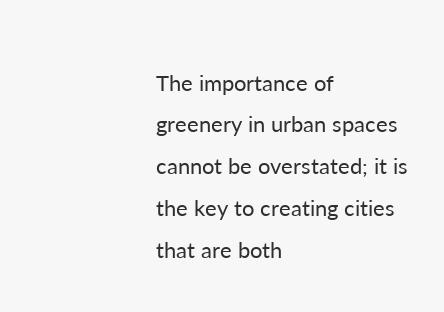The importance of greenery in urban spaces cannot be overstated; it is the key to creating cities that are both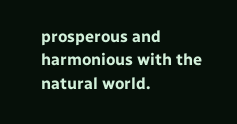prosperous and harmonious with the natural world.